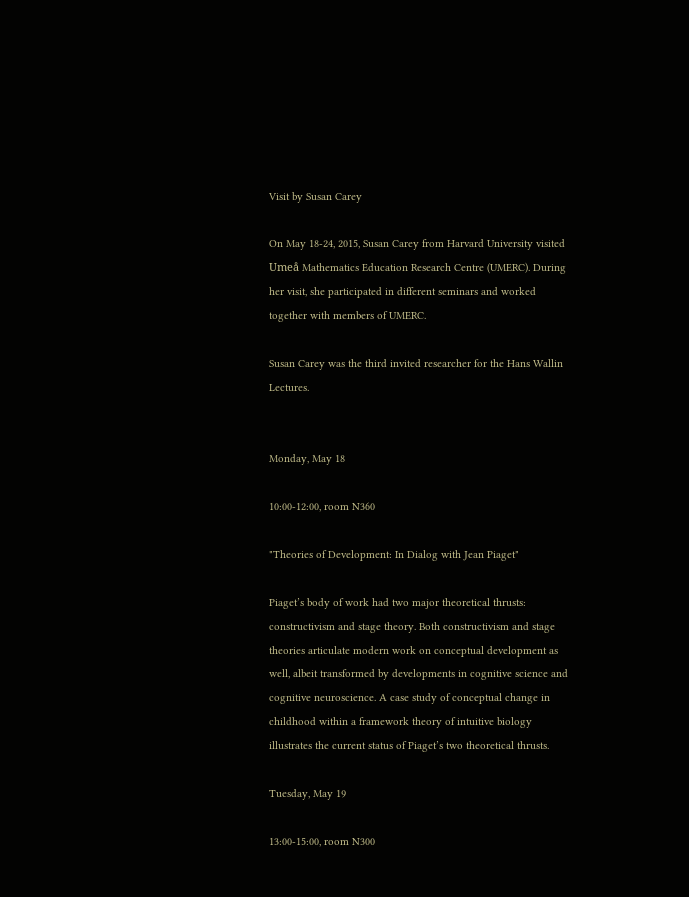Visit by Susan Carey

On May 18-24, 2015, Susan Carey from Harvard University visited Umeå Mathematics Education Research Centre (UMERC). During her visit, she participated in different seminars and worked together with members of UMERC.

Susan Carey was the third invited researcher for the Hans Wallin Lectures.


Monday, May 18

10:00-12:00, room N360

"Theories of Development: In Dialog with Jean Piaget"

Piaget’s body of work had two major theoretical thrusts: constructivism and stage theory. Both constructivism and stage theories articulate modern work on conceptual development as well, albeit transformed by developments in cognitive science and cognitive neuroscience. A case study of conceptual change in childhood within a framework theory of intuitive biology illustrates the current status of Piaget’s two theoretical thrusts.

Tuesday, May 19

13:00-15:00, room N300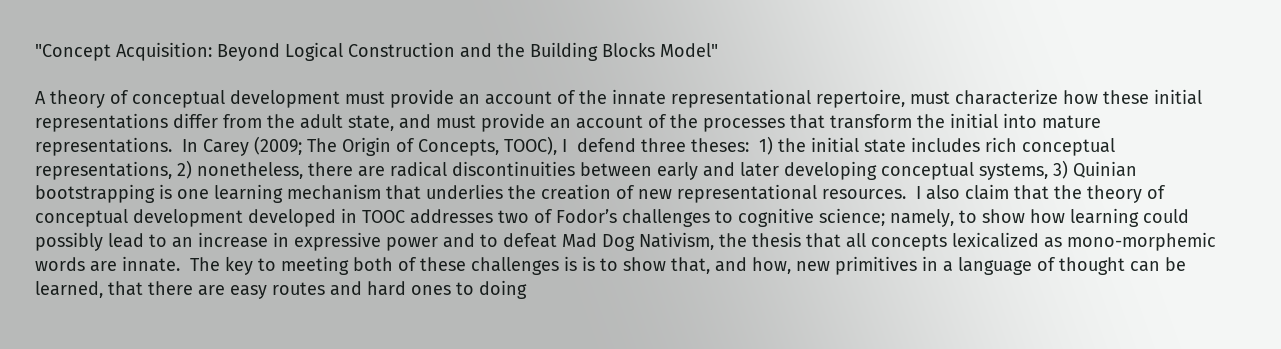"Concept Acquisition: Beyond Logical Construction and the Building Blocks Model"

A theory of conceptual development must provide an account of the innate representational repertoire, must characterize how these initial representations differ from the adult state, and must provide an account of the processes that transform the initial into mature representations.  In Carey (2009; The Origin of Concepts, TOOC), I  defend three theses:  1) the initial state includes rich conceptual representations, 2) nonetheless, there are radical discontinuities between early and later developing conceptual systems, 3) Quinian bootstrapping is one learning mechanism that underlies the creation of new representational resources.  I also claim that the theory of conceptual development developed in TOOC addresses two of Fodor’s challenges to cognitive science; namely, to show how learning could possibly lead to an increase in expressive power and to defeat Mad Dog Nativism, the thesis that all concepts lexicalized as mono-morphemic words are innate.  The key to meeting both of these challenges is is to show that, and how, new primitives in a language of thought can be learned, that there are easy routes and hard ones to doing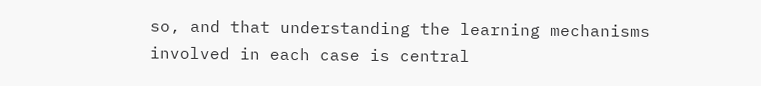so, and that understanding the learning mechanisms involved in each case is central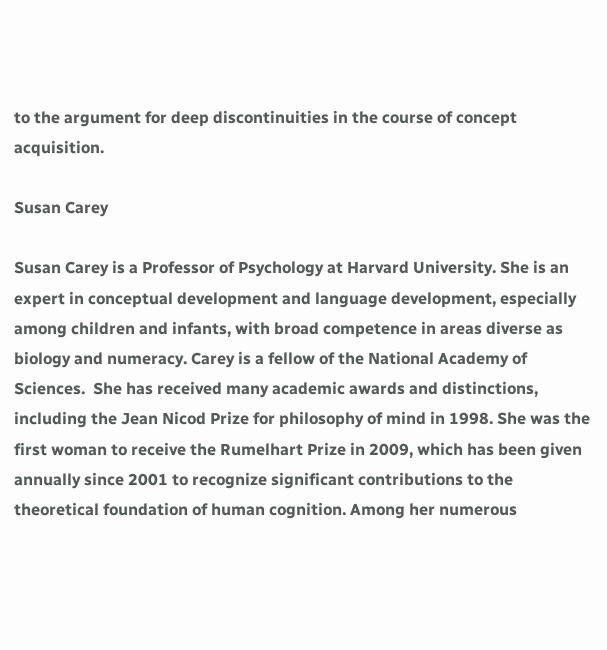to the argument for deep discontinuities in the course of concept acquisition.

Susan Carey

Susan Carey is a Professor of Psychology at Harvard University. She is an expert in conceptual development and language development, especially among children and infants, with broad competence in areas diverse as biology and numeracy. Carey is a fellow of the National Academy of Sciences.  She has received many academic awards and distinctions, including the Jean Nicod Prize for philosophy of mind in 1998. She was the first woman to receive the Rumelhart Prize in 2009, which has been given annually since 2001 to recognize significant contributions to the theoretical foundation of human cognition. Among her numerous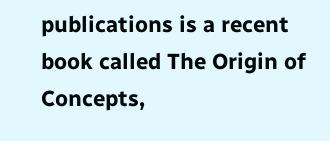publications is a recent book called The Origin of Concepts,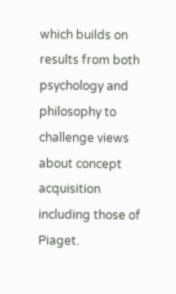which builds on results from both psychology and philosophy to challenge views about concept acquisition including those of Piaget.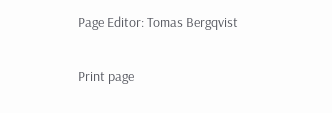Page Editor: Tomas Bergqvist

Print page